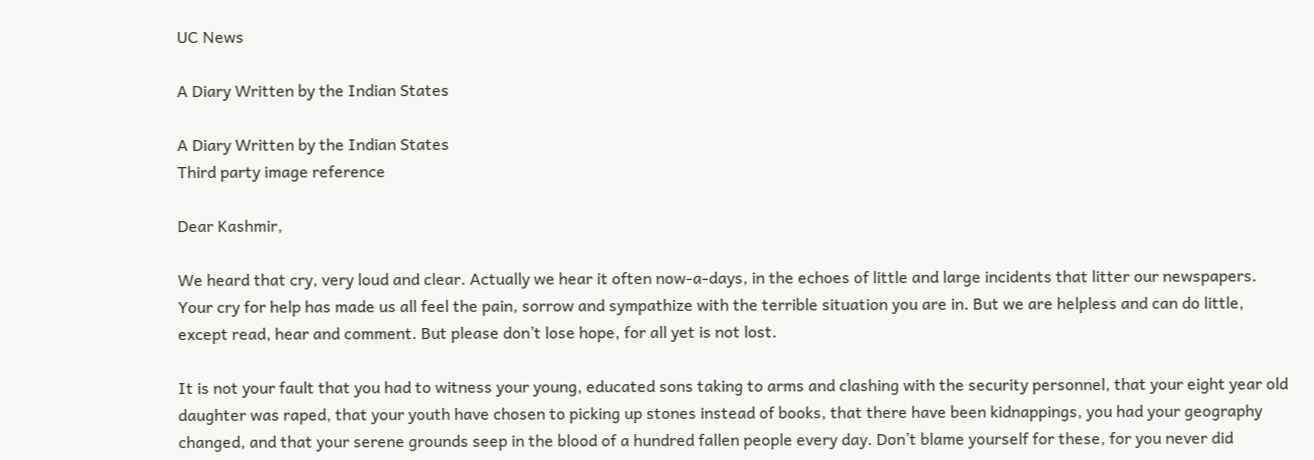UC News

A Diary Written by the Indian States

A Diary Written by the Indian States
Third party image reference

Dear Kashmir,

We heard that cry, very loud and clear. Actually we hear it often now-a-days, in the echoes of little and large incidents that litter our newspapers. Your cry for help has made us all feel the pain, sorrow and sympathize with the terrible situation you are in. But we are helpless and can do little, except read, hear and comment. But please don’t lose hope, for all yet is not lost.

It is not your fault that you had to witness your young, educated sons taking to arms and clashing with the security personnel, that your eight year old daughter was raped, that your youth have chosen to picking up stones instead of books, that there have been kidnappings, you had your geography changed, and that your serene grounds seep in the blood of a hundred fallen people every day. Don’t blame yourself for these, for you never did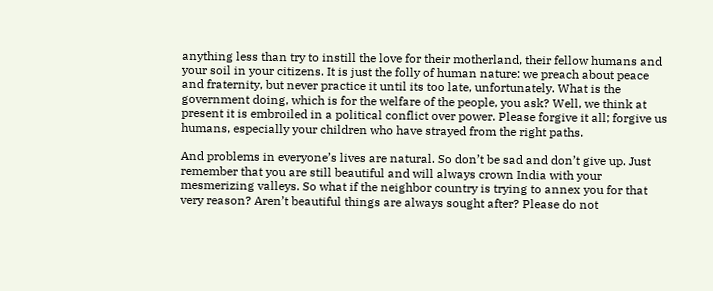anything less than try to instill the love for their motherland, their fellow humans and your soil in your citizens. It is just the folly of human nature: we preach about peace and fraternity, but never practice it until its too late, unfortunately. What is the government doing, which is for the welfare of the people, you ask? Well, we think at present it is embroiled in a political conflict over power. Please forgive it all; forgive us humans, especially your children who have strayed from the right paths.

And problems in everyone’s lives are natural. So don’t be sad and don’t give up. Just remember that you are still beautiful and will always crown India with your mesmerizing valleys. So what if the neighbor country is trying to annex you for that very reason? Aren’t beautiful things are always sought after? Please do not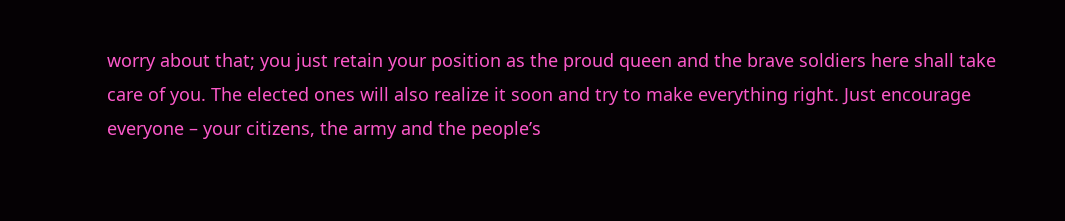worry about that; you just retain your position as the proud queen and the brave soldiers here shall take care of you. The elected ones will also realize it soon and try to make everything right. Just encourage everyone – your citizens, the army and the people’s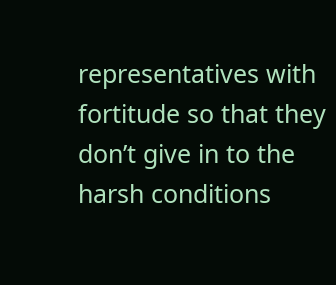representatives with fortitude so that they don’t give in to the harsh conditions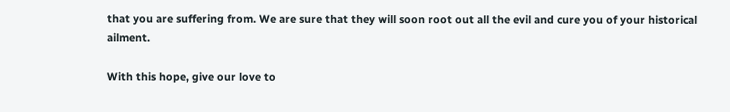that you are suffering from. We are sure that they will soon root out all the evil and cure you of your historical ailment.

With this hope, give our love to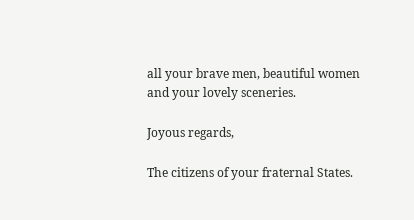all your brave men, beautiful women and your lovely sceneries.

Joyous regards,

The citizens of your fraternal States.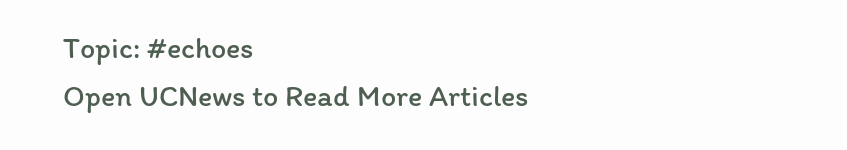Topic: #echoes
Open UCNews to Read More Articles